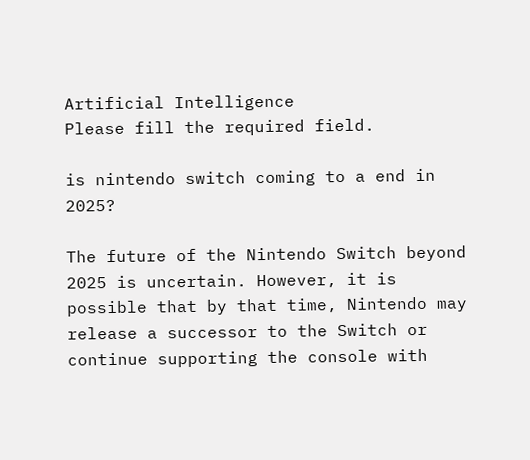Artificial Intelligence
Please fill the required field.

is nintendo switch coming to a end in 2025?

The future of the Nintendo Switch beyond 2025 is uncertain. However, it is possible that by that time, Nintendo may release a successor to the Switch or continue supporting the console with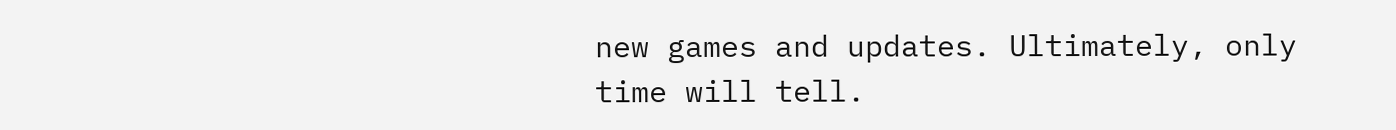new games and updates. Ultimately, only time will tell.